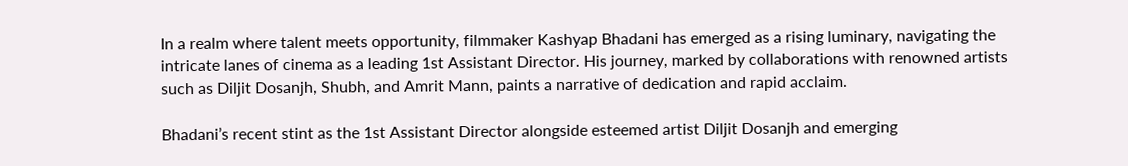In a realm where talent meets opportunity, filmmaker Kashyap Bhadani has emerged as a rising luminary, navigating the intricate lanes of cinema as a leading 1st Assistant Director. His journey, marked by collaborations with renowned artists such as Diljit Dosanjh, Shubh, and Amrit Mann, paints a narrative of dedication and rapid acclaim.

Bhadani’s recent stint as the 1st Assistant Director alongside esteemed artist Diljit Dosanjh and emerging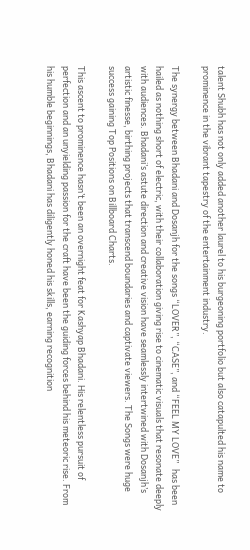talent Shubh has not only added another laurel to his burgeoning portfolio but also catapulted his name to prominence in the vibrant tapestry of the entertainment industry.

The synergy between Bhadani and Dosanjh for the songs “LOVER”, “CASE”, and “FEEL MY LOVE”   has been hailed as nothing short of electric, with their collaboration giving rise to cinematic visuals that resonate deeply with audiences. Bhadani’s astute direction and creative vision have seamlessly intertwined with Dosanjh’s artistic finesse, birthing projects that transcend boundaries and captivate viewers. The Songs were huge success gaining Top Positions on Billboard Charts.

This ascent to prominence hasn’t been an overnight feat for Kashyap Bhadani. His relentless pursuit of perfection and an unyielding passion for the craft have been the guiding forces behind his meteoric rise. From his humble beginnings, Bhadani has diligently honed his skills, earning recognition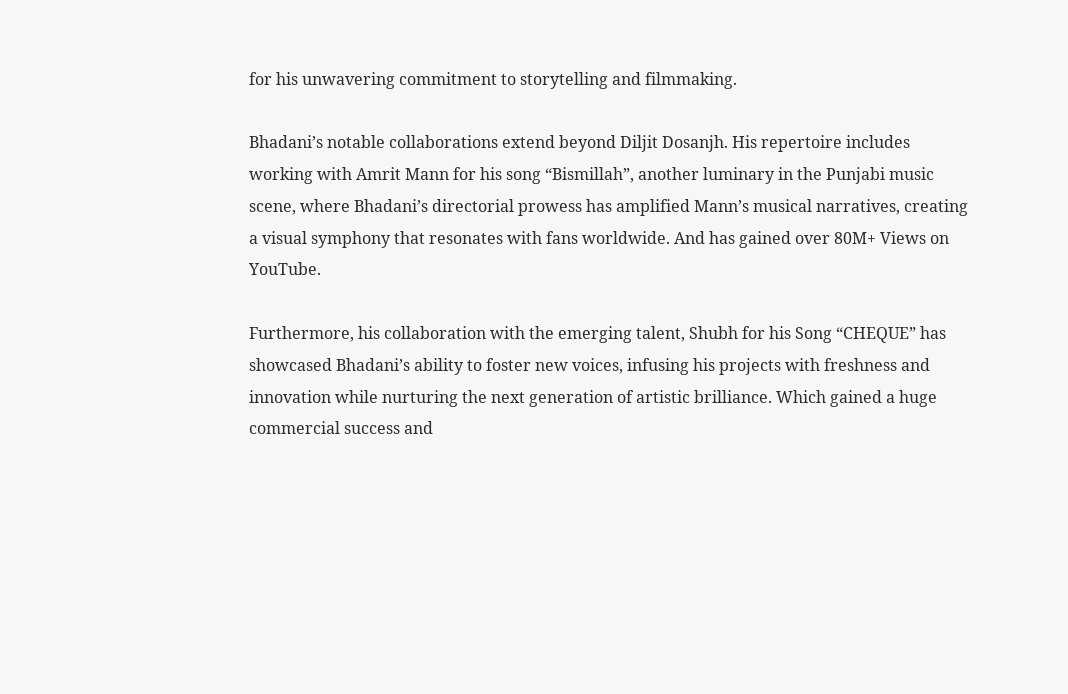for his unwavering commitment to storytelling and filmmaking.

Bhadani’s notable collaborations extend beyond Diljit Dosanjh. His repertoire includes working with Amrit Mann for his song “Bismillah”, another luminary in the Punjabi music scene, where Bhadani’s directorial prowess has amplified Mann’s musical narratives, creating a visual symphony that resonates with fans worldwide. And has gained over 80M+ Views on YouTube.

Furthermore, his collaboration with the emerging talent, Shubh for his Song “CHEQUE” has showcased Bhadani’s ability to foster new voices, infusing his projects with freshness and innovation while nurturing the next generation of artistic brilliance. Which gained a huge commercial success and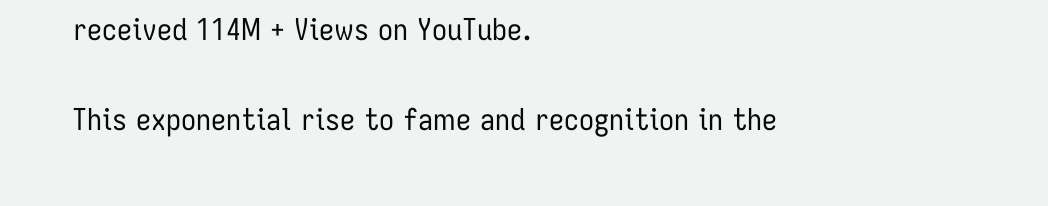received 114M + Views on YouTube.

This exponential rise to fame and recognition in the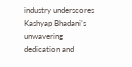industry underscores Kashyap Bhadani’s unwavering dedication and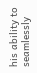his ability to seamlessly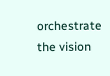orchestrate the vision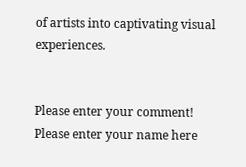of artists into captivating visual experiences.


Please enter your comment!
Please enter your name here